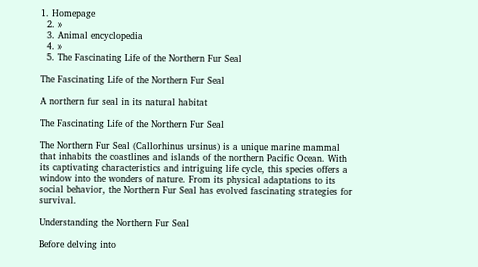1. Homepage
  2. »
  3. Animal encyclopedia
  4. »
  5. The Fascinating Life of the Northern Fur Seal

The Fascinating Life of the Northern Fur Seal

A northern fur seal in its natural habitat

The Fascinating Life of the Northern Fur Seal

The Northern Fur Seal (Callorhinus ursinus) is a unique marine mammal that inhabits the coastlines and islands of the northern Pacific Ocean. With its captivating characteristics and intriguing life cycle, this species offers a window into the wonders of nature. From its physical adaptations to its social behavior, the Northern Fur Seal has evolved fascinating strategies for survival.

Understanding the Northern Fur Seal

Before delving into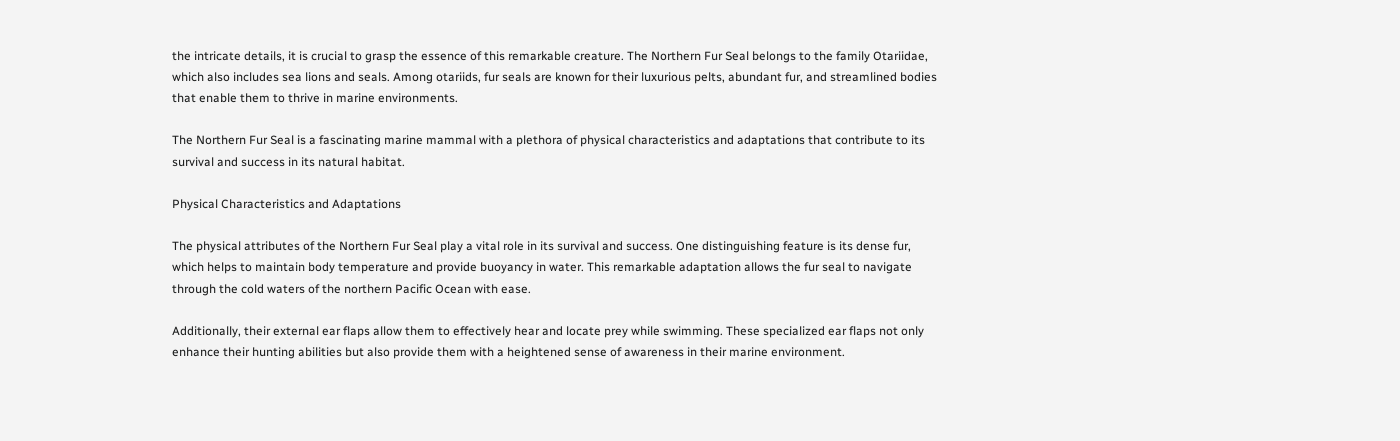the intricate details, it is crucial to grasp the essence of this remarkable creature. The Northern Fur Seal belongs to the family Otariidae, which also includes sea lions and seals. Among otariids, fur seals are known for their luxurious pelts, abundant fur, and streamlined bodies that enable them to thrive in marine environments.

The Northern Fur Seal is a fascinating marine mammal with a plethora of physical characteristics and adaptations that contribute to its survival and success in its natural habitat.

Physical Characteristics and Adaptations

The physical attributes of the Northern Fur Seal play a vital role in its survival and success. One distinguishing feature is its dense fur, which helps to maintain body temperature and provide buoyancy in water. This remarkable adaptation allows the fur seal to navigate through the cold waters of the northern Pacific Ocean with ease.

Additionally, their external ear flaps allow them to effectively hear and locate prey while swimming. These specialized ear flaps not only enhance their hunting abilities but also provide them with a heightened sense of awareness in their marine environment.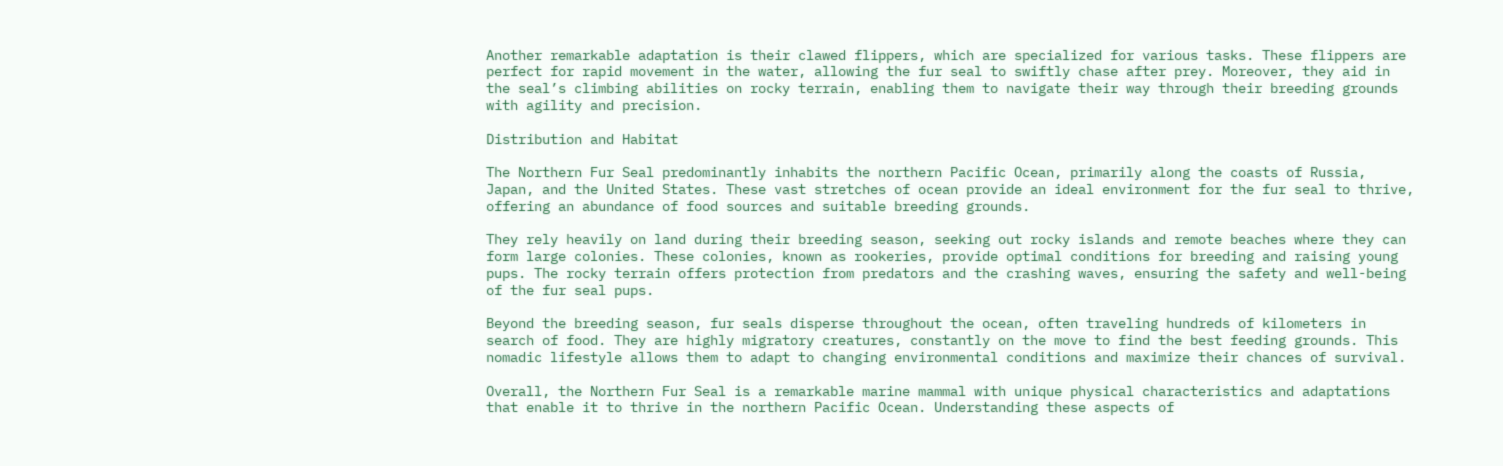Another remarkable adaptation is their clawed flippers, which are specialized for various tasks. These flippers are perfect for rapid movement in the water, allowing the fur seal to swiftly chase after prey. Moreover, they aid in the seal’s climbing abilities on rocky terrain, enabling them to navigate their way through their breeding grounds with agility and precision.

Distribution and Habitat

The Northern Fur Seal predominantly inhabits the northern Pacific Ocean, primarily along the coasts of Russia, Japan, and the United States. These vast stretches of ocean provide an ideal environment for the fur seal to thrive, offering an abundance of food sources and suitable breeding grounds.

They rely heavily on land during their breeding season, seeking out rocky islands and remote beaches where they can form large colonies. These colonies, known as rookeries, provide optimal conditions for breeding and raising young pups. The rocky terrain offers protection from predators and the crashing waves, ensuring the safety and well-being of the fur seal pups.

Beyond the breeding season, fur seals disperse throughout the ocean, often traveling hundreds of kilometers in search of food. They are highly migratory creatures, constantly on the move to find the best feeding grounds. This nomadic lifestyle allows them to adapt to changing environmental conditions and maximize their chances of survival.

Overall, the Northern Fur Seal is a remarkable marine mammal with unique physical characteristics and adaptations that enable it to thrive in the northern Pacific Ocean. Understanding these aspects of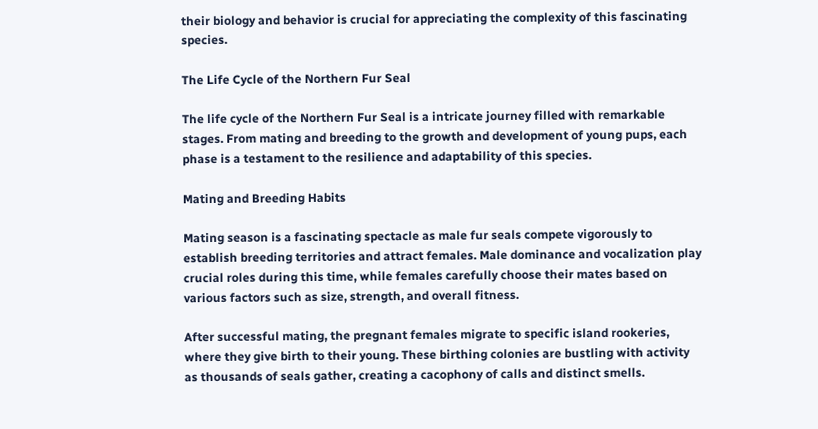their biology and behavior is crucial for appreciating the complexity of this fascinating species.

The Life Cycle of the Northern Fur Seal

The life cycle of the Northern Fur Seal is a intricate journey filled with remarkable stages. From mating and breeding to the growth and development of young pups, each phase is a testament to the resilience and adaptability of this species.

Mating and Breeding Habits

Mating season is a fascinating spectacle as male fur seals compete vigorously to establish breeding territories and attract females. Male dominance and vocalization play crucial roles during this time, while females carefully choose their mates based on various factors such as size, strength, and overall fitness.

After successful mating, the pregnant females migrate to specific island rookeries, where they give birth to their young. These birthing colonies are bustling with activity as thousands of seals gather, creating a cacophony of calls and distinct smells.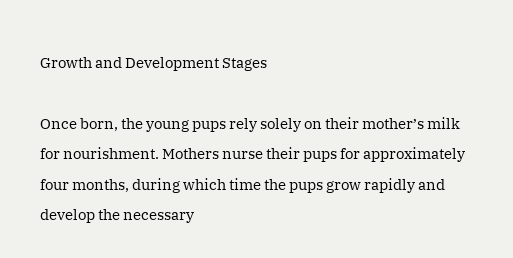Growth and Development Stages

Once born, the young pups rely solely on their mother’s milk for nourishment. Mothers nurse their pups for approximately four months, during which time the pups grow rapidly and develop the necessary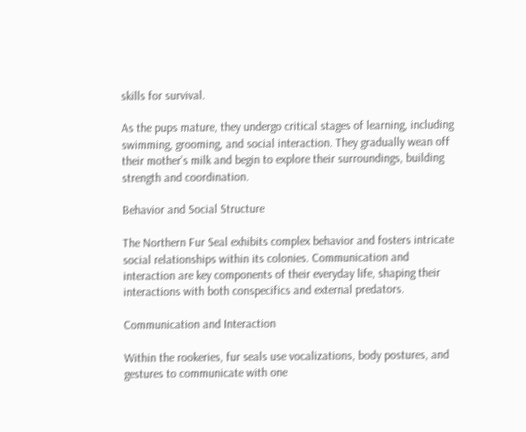skills for survival.

As the pups mature, they undergo critical stages of learning, including swimming, grooming, and social interaction. They gradually wean off their mother’s milk and begin to explore their surroundings, building strength and coordination.

Behavior and Social Structure

The Northern Fur Seal exhibits complex behavior and fosters intricate social relationships within its colonies. Communication and interaction are key components of their everyday life, shaping their interactions with both conspecifics and external predators.

Communication and Interaction

Within the rookeries, fur seals use vocalizations, body postures, and gestures to communicate with one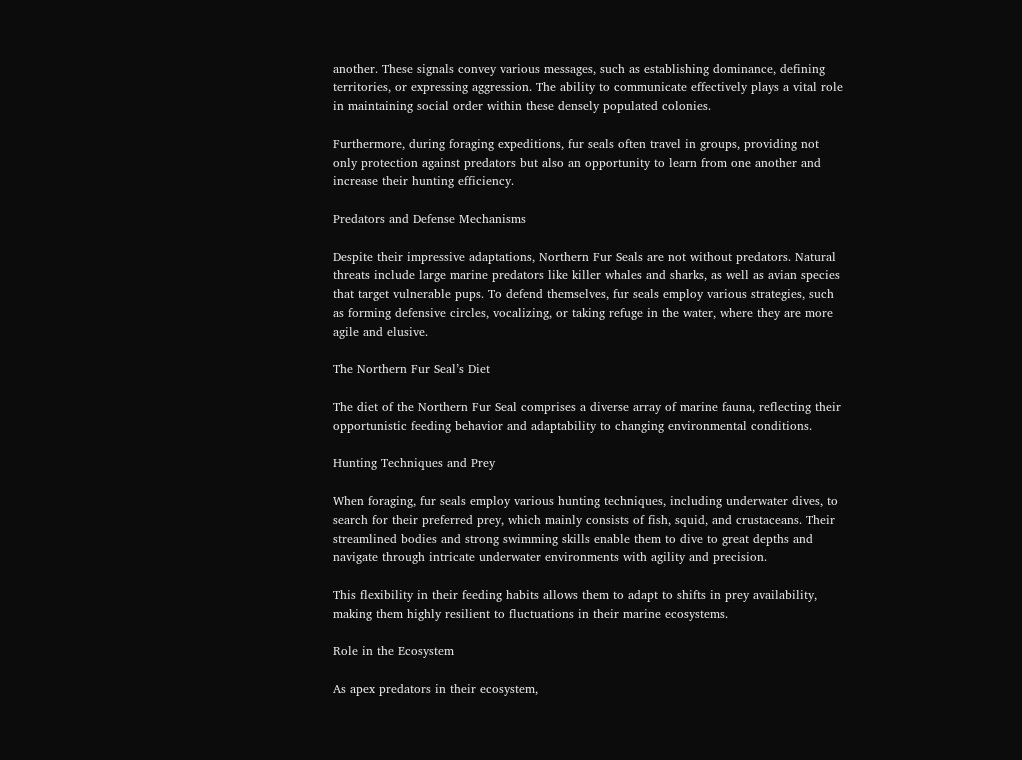another. These signals convey various messages, such as establishing dominance, defining territories, or expressing aggression. The ability to communicate effectively plays a vital role in maintaining social order within these densely populated colonies.

Furthermore, during foraging expeditions, fur seals often travel in groups, providing not only protection against predators but also an opportunity to learn from one another and increase their hunting efficiency.

Predators and Defense Mechanisms

Despite their impressive adaptations, Northern Fur Seals are not without predators. Natural threats include large marine predators like killer whales and sharks, as well as avian species that target vulnerable pups. To defend themselves, fur seals employ various strategies, such as forming defensive circles, vocalizing, or taking refuge in the water, where they are more agile and elusive.

The Northern Fur Seal’s Diet

The diet of the Northern Fur Seal comprises a diverse array of marine fauna, reflecting their opportunistic feeding behavior and adaptability to changing environmental conditions.

Hunting Techniques and Prey

When foraging, fur seals employ various hunting techniques, including underwater dives, to search for their preferred prey, which mainly consists of fish, squid, and crustaceans. Their streamlined bodies and strong swimming skills enable them to dive to great depths and navigate through intricate underwater environments with agility and precision.

This flexibility in their feeding habits allows them to adapt to shifts in prey availability, making them highly resilient to fluctuations in their marine ecosystems.

Role in the Ecosystem

As apex predators in their ecosystem,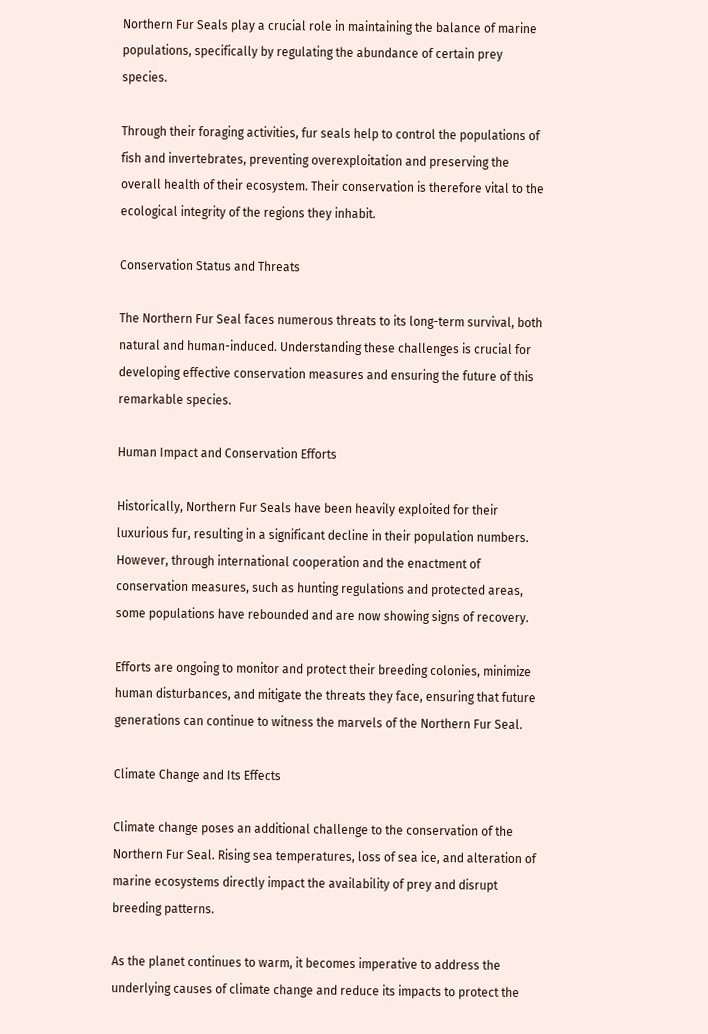Northern Fur Seals play a crucial role in maintaining the balance of marine populations, specifically by regulating the abundance of certain prey species.

Through their foraging activities, fur seals help to control the populations of fish and invertebrates, preventing overexploitation and preserving the overall health of their ecosystem. Their conservation is therefore vital to the ecological integrity of the regions they inhabit.

Conservation Status and Threats

The Northern Fur Seal faces numerous threats to its long-term survival, both natural and human-induced. Understanding these challenges is crucial for developing effective conservation measures and ensuring the future of this remarkable species.

Human Impact and Conservation Efforts

Historically, Northern Fur Seals have been heavily exploited for their luxurious fur, resulting in a significant decline in their population numbers. However, through international cooperation and the enactment of conservation measures, such as hunting regulations and protected areas, some populations have rebounded and are now showing signs of recovery.

Efforts are ongoing to monitor and protect their breeding colonies, minimize human disturbances, and mitigate the threats they face, ensuring that future generations can continue to witness the marvels of the Northern Fur Seal.

Climate Change and Its Effects

Climate change poses an additional challenge to the conservation of the Northern Fur Seal. Rising sea temperatures, loss of sea ice, and alteration of marine ecosystems directly impact the availability of prey and disrupt breeding patterns.

As the planet continues to warm, it becomes imperative to address the underlying causes of climate change and reduce its impacts to protect the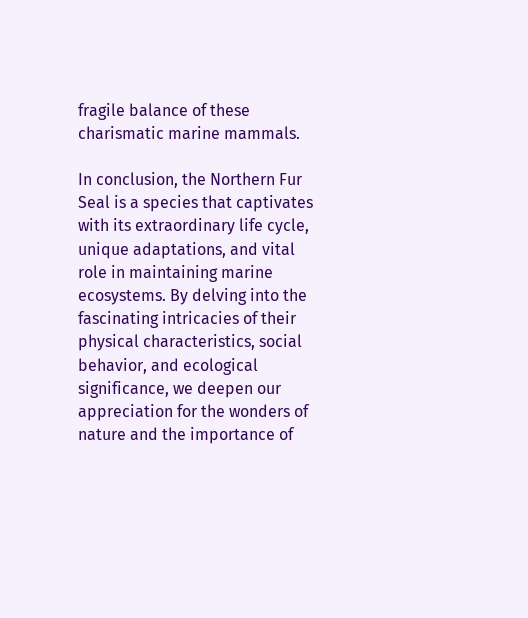fragile balance of these charismatic marine mammals.

In conclusion, the Northern Fur Seal is a species that captivates with its extraordinary life cycle, unique adaptations, and vital role in maintaining marine ecosystems. By delving into the fascinating intricacies of their physical characteristics, social behavior, and ecological significance, we deepen our appreciation for the wonders of nature and the importance of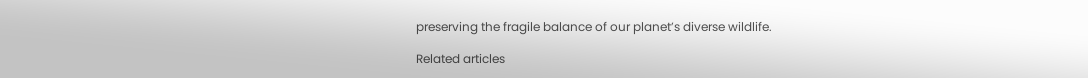preserving the fragile balance of our planet’s diverse wildlife.

Related articles